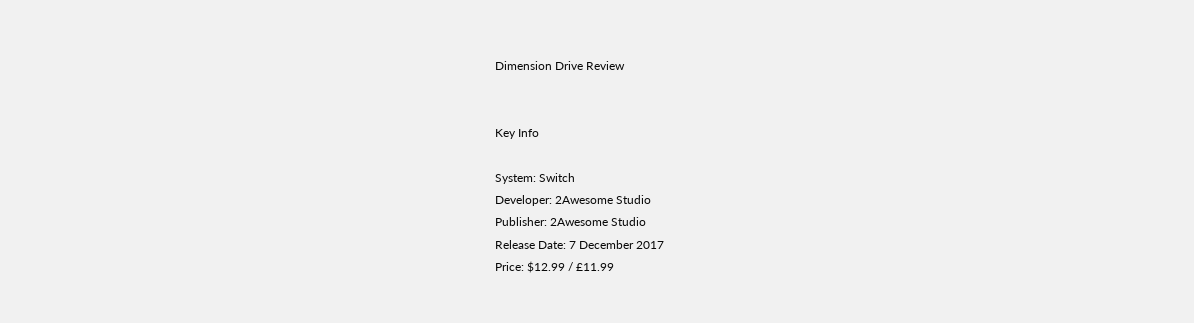Dimension Drive Review


Key Info

System: Switch
Developer: 2Awesome Studio
Publisher: 2Awesome Studio
Release Date: 7 December 2017
Price: $12.99 / £11.99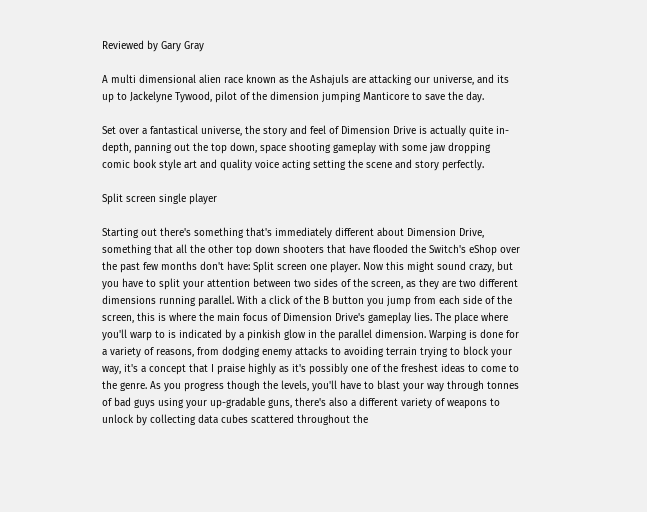Reviewed by Gary Gray

A multi dimensional alien race known as the Ashajuls are attacking our universe, and its up to Jackelyne Tywood, pilot of the dimension jumping Manticore to save the day.

Set over a fantastical universe, the story and feel of Dimension Drive is actually quite in-depth, panning out the top down, space shooting gameplay with some jaw dropping comic book style art and quality voice acting setting the scene and story perfectly.

Split screen single player

Starting out there's something that's immediately different about Dimension Drive, something that all the other top down shooters that have flooded the Switch's eShop over the past few months don't have: Split screen one player. Now this might sound crazy, but you have to split your attention between two sides of the screen, as they are two different dimensions running parallel. With a click of the B button you jump from each side of the screen, this is where the main focus of Dimension Drive's gameplay lies. The place where you'll warp to is indicated by a pinkish glow in the parallel dimension. Warping is done for a variety of reasons, from dodging enemy attacks to avoiding terrain trying to block your way, it's a concept that I praise highly as it's possibly one of the freshest ideas to come to the genre. As you progress though the levels, you'll have to blast your way through tonnes of bad guys using your up-gradable guns, there's also a different variety of weapons to unlock by collecting data cubes scattered throughout the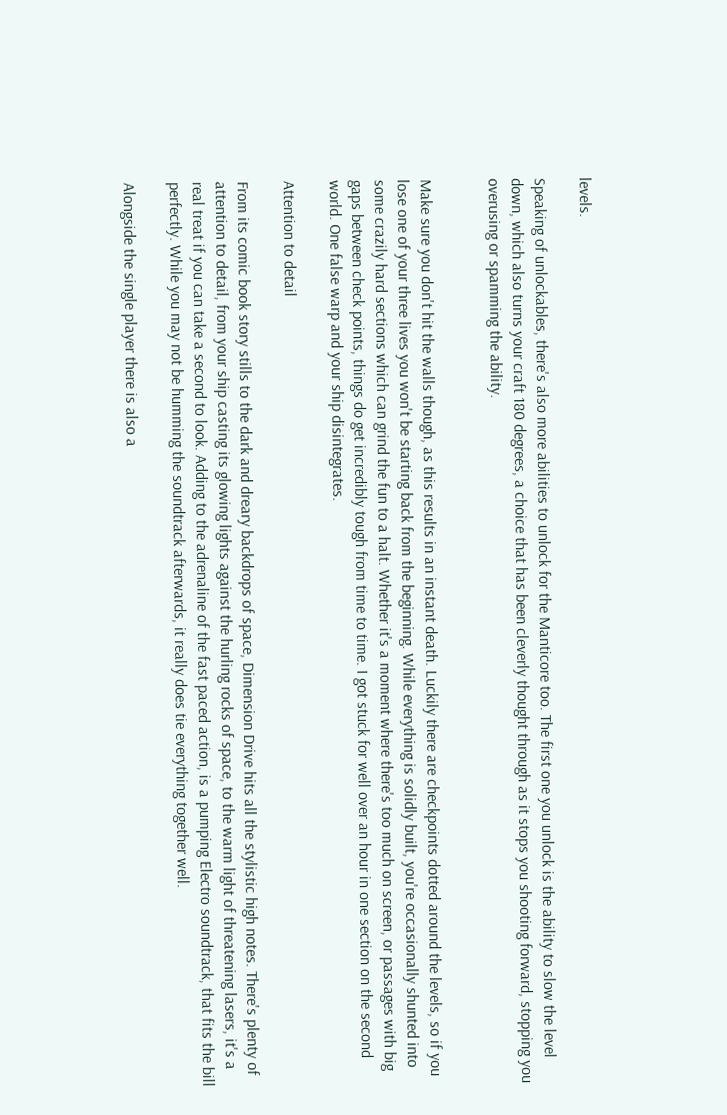levels.

Speaking of unlockables, there's also more abilities to unlock for the Manticore too. The first one you unlock is the ability to slow the level down, which also turns your craft 180 degrees, a choice that has been cleverly thought through as it stops you shooting forward, stopping you overusing or spamming the ability.


Make sure you don't hit the walls though, as this results in an instant death. Luckily there are checkpoints dotted around the levels, so if you lose one of your three lives you won't be starting back from the beginning. While everything is solidly built, you're occasionally shunted into some crazily hard sections which can grind the fun to a halt. Whether it's a moment where there's too much on screen, or passages with big gaps between check points, things do get incredibly tough from time to time. I got stuck for well over an hour in one section on the second world. One false warp and your ship disintegrates.

Attention to detail

From its comic book story stills to the dark and dreary backdrops of space, Dimension Drive hits all the stylistic high notes. There's plenty of attention to detail, from your ship casting its glowing lights against the hurling rocks of space, to the warm light of threatening lasers, it's a real treat if you can take a second to look. Adding to the adrenaline of the fast paced action, is a pumping Electro soundtrack, that fits the bill perfectly. While you may not be humming the soundtrack afterwards, it really does tie everything together well.

Alongside the single player there is also a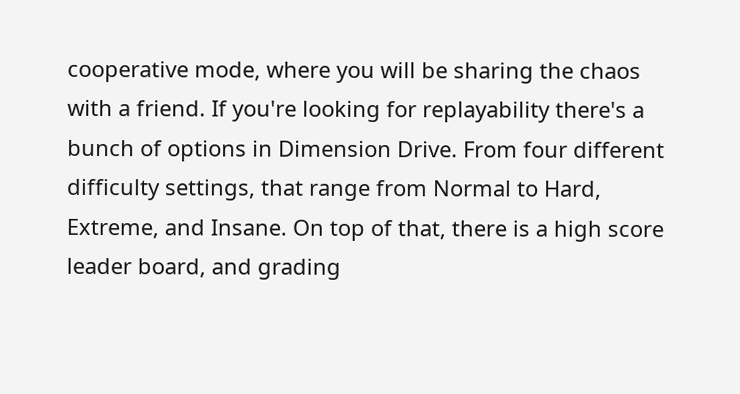cooperative mode, where you will be sharing the chaos with a friend. If you're looking for replayability there's a bunch of options in Dimension Drive. From four different difficulty settings, that range from Normal to Hard, Extreme, and Insane. On top of that, there is a high score leader board, and grading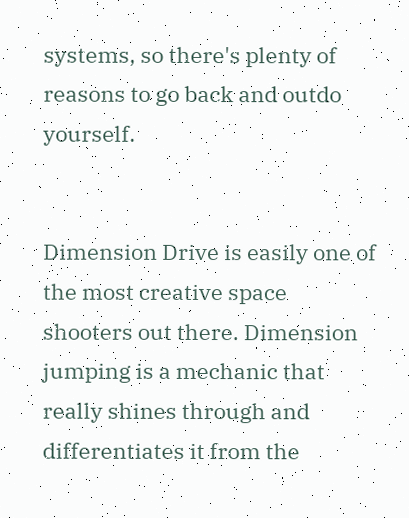systems, so there's plenty of reasons to go back and outdo yourself.


Dimension Drive is easily one of the most creative space shooters out there. Dimension jumping is a mechanic that really shines through and differentiates it from the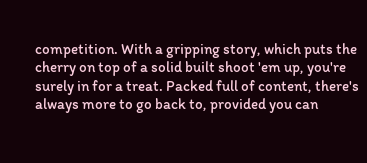competition. With a gripping story, which puts the cherry on top of a solid built shoot 'em up, you're surely in for a treat. Packed full of content, there's always more to go back to, provided you can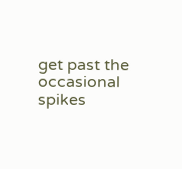get past the occasional spikes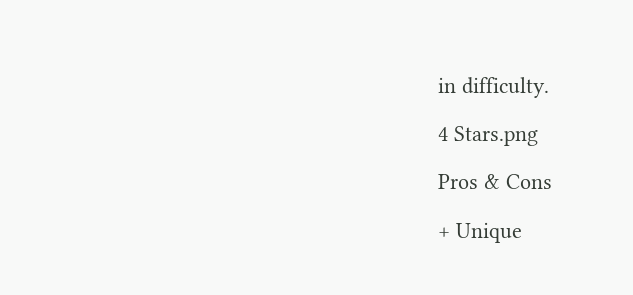in difficulty.

4 Stars.png

Pros & Cons

+ Unique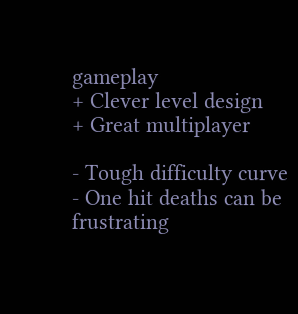gameplay
+ Clever level design
+ Great multiplayer

- Tough difficulty curve
- One hit deaths can be frustrating